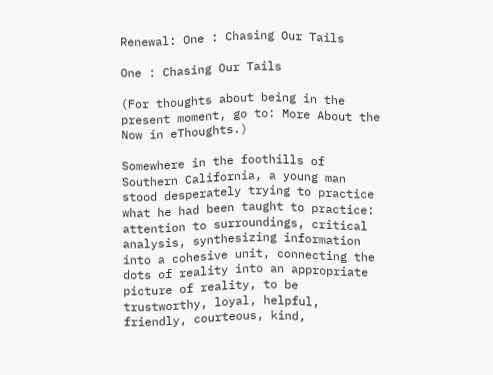Renewal: One : Chasing Our Tails

One : Chasing Our Tails

(For thoughts about being in the present moment, go to: More About the Now in eThoughts.)

Somewhere in the foothills of Southern California, a young man stood desperately trying to practice what he had been taught to practice: attention to surroundings, critical analysis, synthesizing information into a cohesive unit, connecting the dots of reality into an appropriate picture of reality, to be trustworthy, loyal, helpful, friendly, courteous, kind,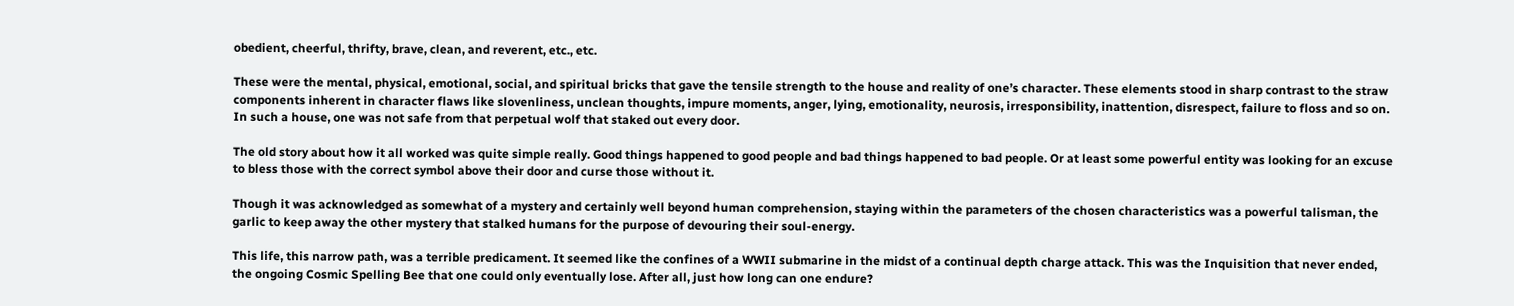obedient, cheerful, thrifty, brave, clean, and reverent, etc., etc.

These were the mental, physical, emotional, social, and spiritual bricks that gave the tensile strength to the house and reality of one’s character. These elements stood in sharp contrast to the straw components inherent in character flaws like slovenliness, unclean thoughts, impure moments, anger, lying, emotionality, neurosis, irresponsibility, inattention, disrespect, failure to floss and so on. In such a house, one was not safe from that perpetual wolf that staked out every door.

The old story about how it all worked was quite simple really. Good things happened to good people and bad things happened to bad people. Or at least some powerful entity was looking for an excuse to bless those with the correct symbol above their door and curse those without it.

Though it was acknowledged as somewhat of a mystery and certainly well beyond human comprehension, staying within the parameters of the chosen characteristics was a powerful talisman, the garlic to keep away the other mystery that stalked humans for the purpose of devouring their soul-energy.

This life, this narrow path, was a terrible predicament. It seemed like the confines of a WWII submarine in the midst of a continual depth charge attack. This was the Inquisition that never ended, the ongoing Cosmic Spelling Bee that one could only eventually lose. After all, just how long can one endure?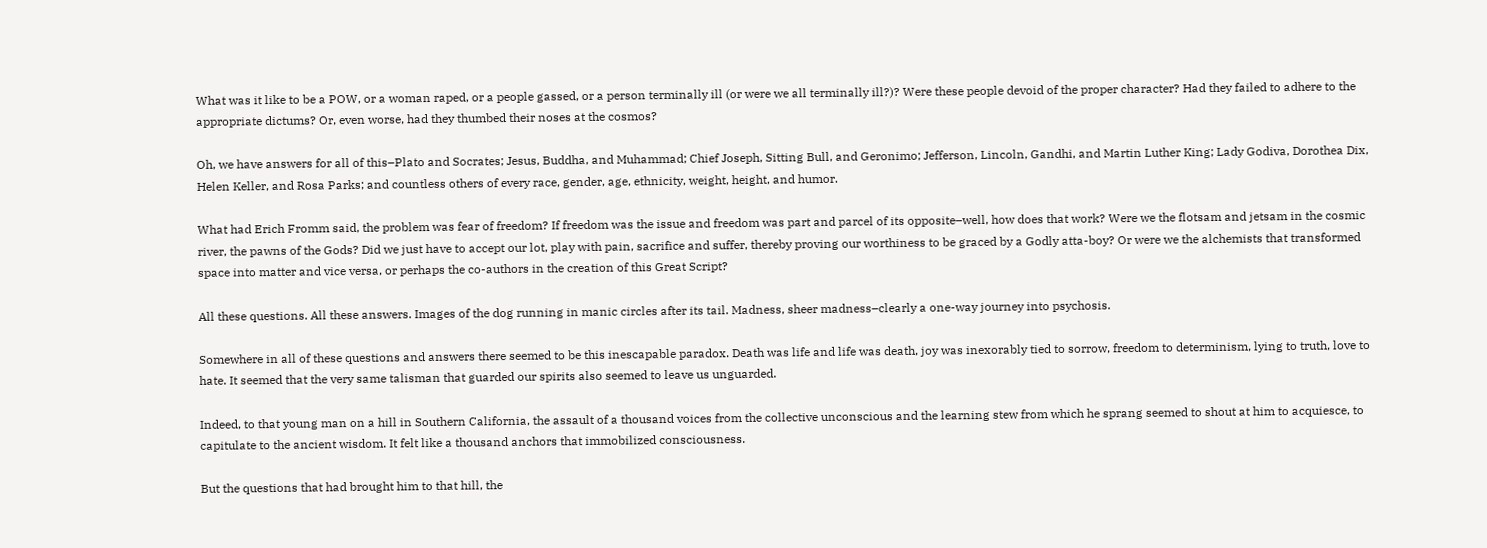What was it like to be a POW, or a woman raped, or a people gassed, or a person terminally ill (or were we all terminally ill?)? Were these people devoid of the proper character? Had they failed to adhere to the appropriate dictums? Or, even worse, had they thumbed their noses at the cosmos?

Oh, we have answers for all of this–Plato and Socrates; Jesus, Buddha, and Muhammad; Chief Joseph, Sitting Bull, and Geronimo; Jefferson, Lincoln, Gandhi, and Martin Luther King; Lady Godiva, Dorothea Dix, Helen Keller, and Rosa Parks; and countless others of every race, gender, age, ethnicity, weight, height, and humor.

What had Erich Fromm said, the problem was fear of freedom? If freedom was the issue and freedom was part and parcel of its opposite–well, how does that work? Were we the flotsam and jetsam in the cosmic river, the pawns of the Gods? Did we just have to accept our lot, play with pain, sacrifice and suffer, thereby proving our worthiness to be graced by a Godly atta-boy? Or were we the alchemists that transformed space into matter and vice versa, or perhaps the co-authors in the creation of this Great Script?

All these questions. All these answers. Images of the dog running in manic circles after its tail. Madness, sheer madness–clearly a one-way journey into psychosis.

Somewhere in all of these questions and answers there seemed to be this inescapable paradox. Death was life and life was death, joy was inexorably tied to sorrow, freedom to determinism, lying to truth, love to hate. It seemed that the very same talisman that guarded our spirits also seemed to leave us unguarded.

Indeed, to that young man on a hill in Southern California, the assault of a thousand voices from the collective unconscious and the learning stew from which he sprang seemed to shout at him to acquiesce, to capitulate to the ancient wisdom. It felt like a thousand anchors that immobilized consciousness.

But the questions that had brought him to that hill, the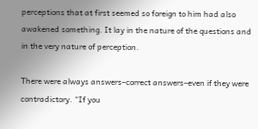perceptions that at first seemed so foreign to him had also awakened something. It lay in the nature of the questions and in the very nature of perception.

There were always answers–correct answers–even if they were contradictory. “If you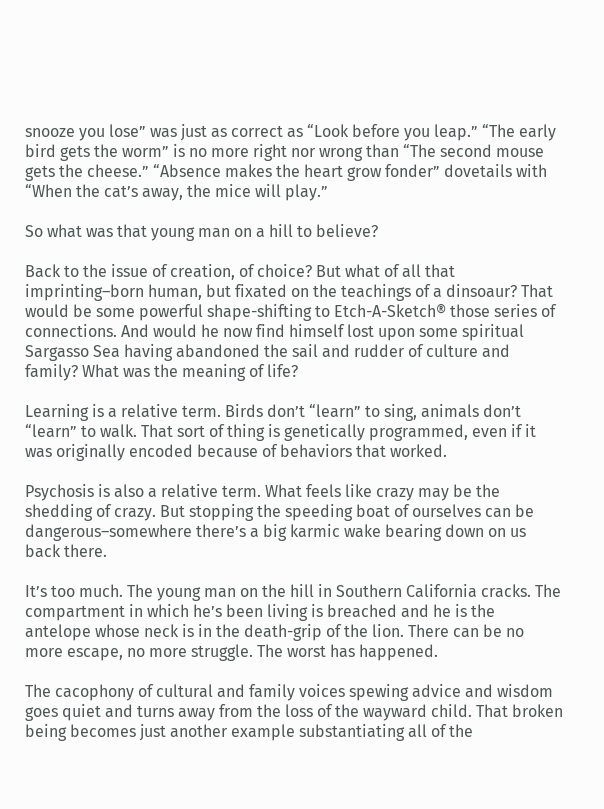snooze you lose” was just as correct as “Look before you leap.” “The early bird gets the worm” is no more right nor wrong than “The second mouse gets the cheese.” “Absence makes the heart grow fonder” dovetails with “When the cat’s away, the mice will play.”

So what was that young man on a hill to believe?

Back to the issue of creation, of choice? But what of all that imprinting–born human, but fixated on the teachings of a dinsoaur? That would be some powerful shape-shifting to Etch-A-Sketch® those series of connections. And would he now find himself lost upon some spiritual Sargasso Sea having abandoned the sail and rudder of culture and family? What was the meaning of life?

Learning is a relative term. Birds don’t “learn” to sing, animals don’t “learn” to walk. That sort of thing is genetically programmed, even if it was originally encoded because of behaviors that worked.

Psychosis is also a relative term. What feels like crazy may be the shedding of crazy. But stopping the speeding boat of ourselves can be dangerous–somewhere there’s a big karmic wake bearing down on us back there.

It’s too much. The young man on the hill in Southern California cracks. The compartment in which he’s been living is breached and he is the antelope whose neck is in the death-grip of the lion. There can be no more escape, no more struggle. The worst has happened.

The cacophony of cultural and family voices spewing advice and wisdom goes quiet and turns away from the loss of the wayward child. That broken being becomes just another example substantiating all of the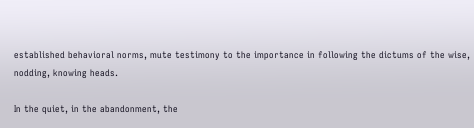established behavioral norms, mute testimony to the importance in following the dictums of the wise, nodding, knowing heads.

In the quiet, in the abandonment, the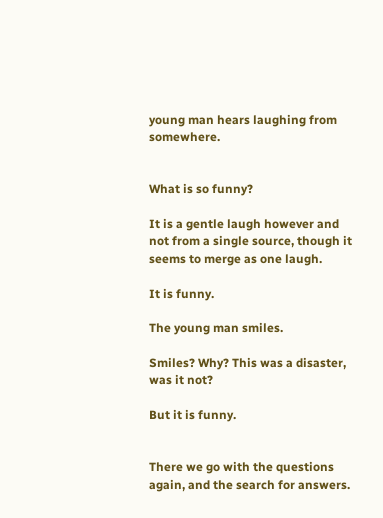young man hears laughing from somewhere.


What is so funny?

It is a gentle laugh however and not from a single source, though it seems to merge as one laugh.

It is funny.

The young man smiles.

Smiles? Why? This was a disaster, was it not?

But it is funny.


There we go with the questions again, and the search for answers.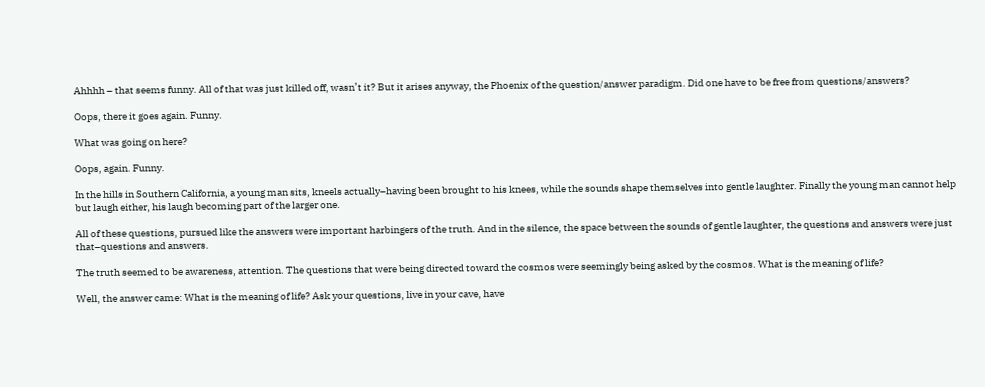Ahhhh – that seems funny. All of that was just killed off, wasn’t it? But it arises anyway, the Phoenix of the question/answer paradigm. Did one have to be free from questions/answers?

Oops, there it goes again. Funny.

What was going on here?

Oops, again. Funny.

In the hills in Southern California, a young man sits, kneels actually–having been brought to his knees, while the sounds shape themselves into gentle laughter. Finally the young man cannot help but laugh either, his laugh becoming part of the larger one.

All of these questions, pursued like the answers were important harbingers of the truth. And in the silence, the space between the sounds of gentle laughter, the questions and answers were just that–questions and answers.

The truth seemed to be awareness, attention. The questions that were being directed toward the cosmos were seemingly being asked by the cosmos. What is the meaning of life?

Well, the answer came: What is the meaning of life? Ask your questions, live in your cave, have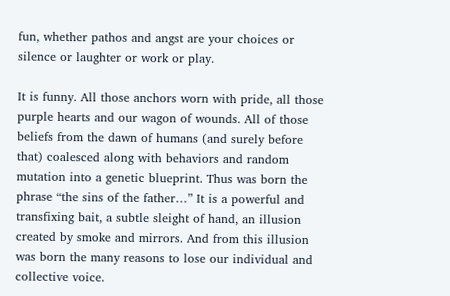fun, whether pathos and angst are your choices or silence or laughter or work or play.

It is funny. All those anchors worn with pride, all those purple hearts and our wagon of wounds. All of those beliefs from the dawn of humans (and surely before that) coalesced along with behaviors and random mutation into a genetic blueprint. Thus was born the phrase “the sins of the father…” It is a powerful and transfixing bait, a subtle sleight of hand, an illusion created by smoke and mirrors. And from this illusion was born the many reasons to lose our individual and collective voice.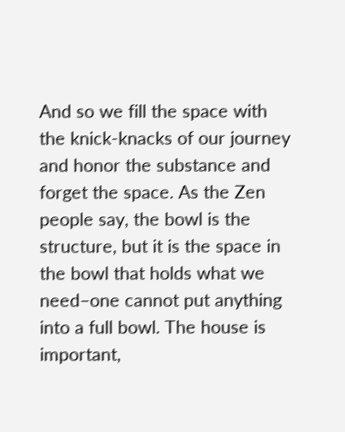And so we fill the space with the knick-knacks of our journey and honor the substance and forget the space. As the Zen people say, the bowl is the structure, but it is the space in the bowl that holds what we need–one cannot put anything into a full bowl. The house is important,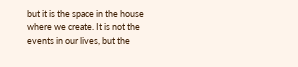but it is the space in the house where we create. It is not the events in our lives, but the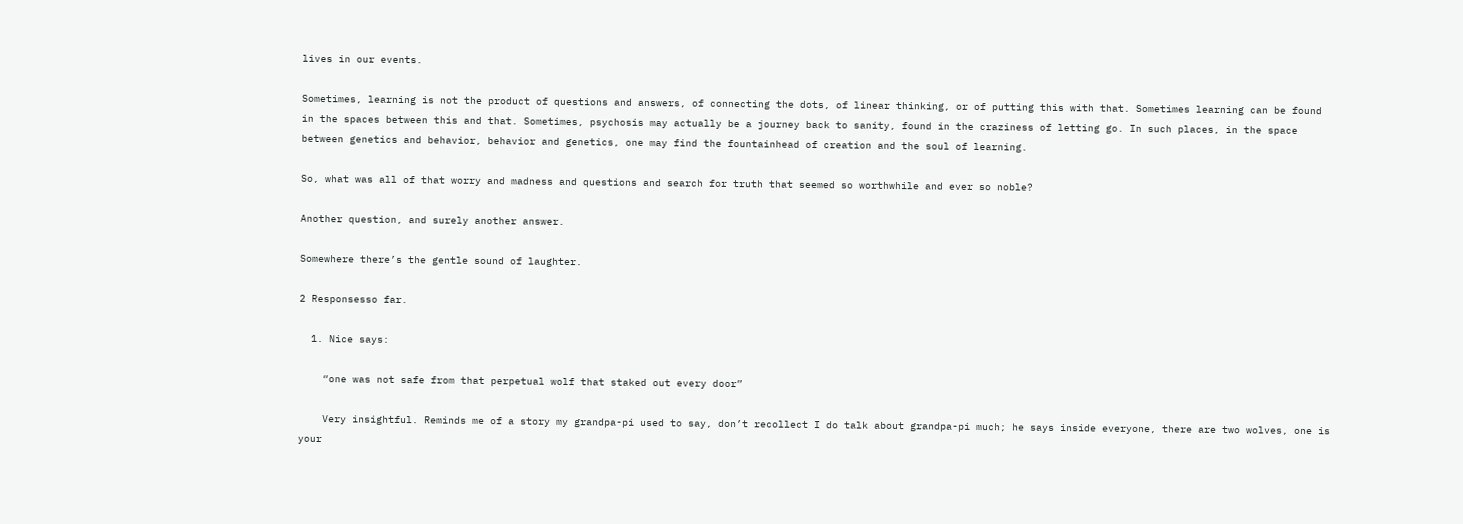lives in our events.

Sometimes, learning is not the product of questions and answers, of connecting the dots, of linear thinking, or of putting this with that. Sometimes learning can be found in the spaces between this and that. Sometimes, psychosis may actually be a journey back to sanity, found in the craziness of letting go. In such places, in the space between genetics and behavior, behavior and genetics, one may find the fountainhead of creation and the soul of learning.

So, what was all of that worry and madness and questions and search for truth that seemed so worthwhile and ever so noble?

Another question, and surely another answer.

Somewhere there’s the gentle sound of laughter.

2 Responsesso far.

  1. Nice says:

    “one was not safe from that perpetual wolf that staked out every door”

    Very insightful. Reminds me of a story my grandpa-pi used to say, don’t recollect I do talk about grandpa-pi much; he says inside everyone, there are two wolves, one is your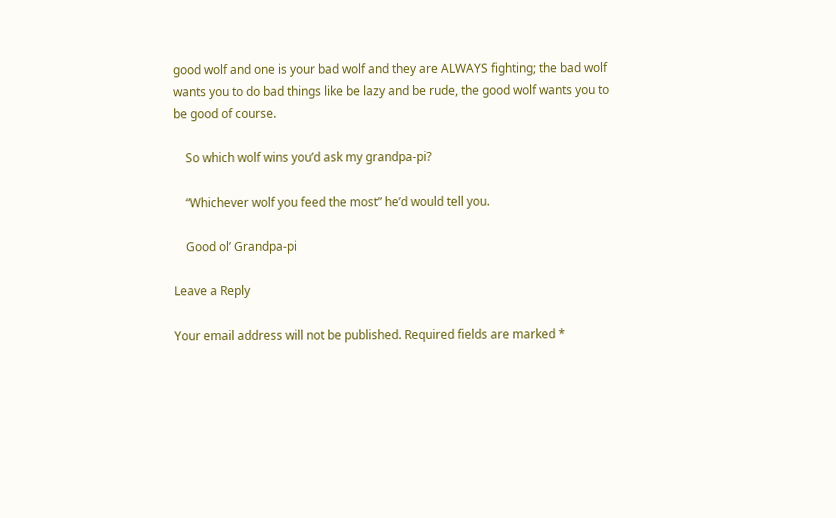good wolf and one is your bad wolf and they are ALWAYS fighting; the bad wolf wants you to do bad things like be lazy and be rude, the good wolf wants you to be good of course.

    So which wolf wins you’d ask my grandpa-pi?

    “Whichever wolf you feed the most” he’d would tell you.

    Good ol’ Grandpa-pi

Leave a Reply

Your email address will not be published. Required fields are marked *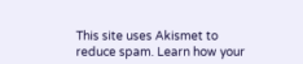This site uses Akismet to reduce spam. Learn how your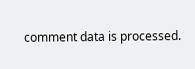comment data is processed.